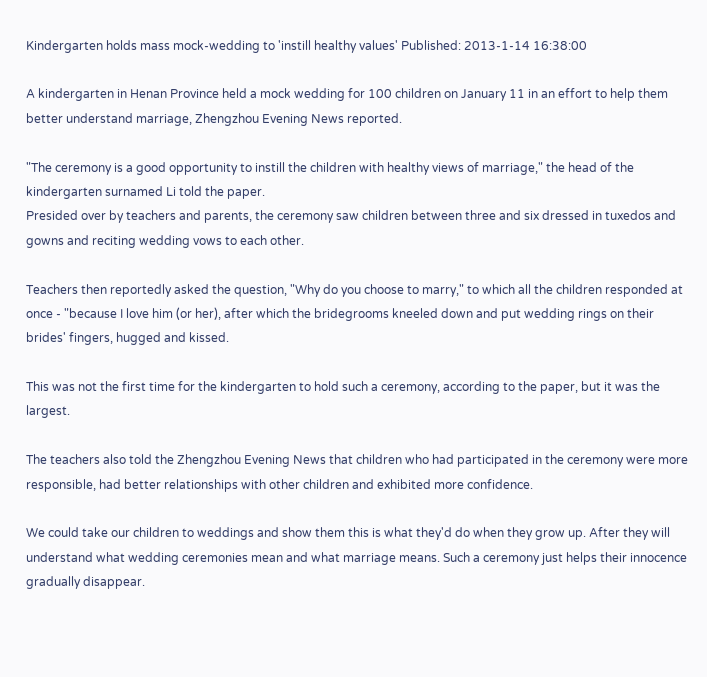Kindergarten holds mass mock-wedding to 'instill healthy values' Published: 2013-1-14 16:38:00

A kindergarten in Henan Province held a mock wedding for 100 children on January 11 in an effort to help them better understand marriage, Zhengzhou Evening News reported.

"The ceremony is a good opportunity to instill the children with healthy views of marriage," the head of the kindergarten surnamed Li told the paper.
Presided over by teachers and parents, the ceremony saw children between three and six dressed in tuxedos and gowns and reciting wedding vows to each other.

Teachers then reportedly asked the question, "Why do you choose to marry," to which all the children responded at once - "because I love him (or her), after which the bridegrooms kneeled down and put wedding rings on their brides' fingers, hugged and kissed.

This was not the first time for the kindergarten to hold such a ceremony, according to the paper, but it was the largest.

The teachers also told the Zhengzhou Evening News that children who had participated in the ceremony were more responsible, had better relationships with other children and exhibited more confidence.

We could take our children to weddings and show them this is what they'd do when they grow up. After they will understand what wedding ceremonies mean and what marriage means. Such a ceremony just helps their innocence gradually disappear.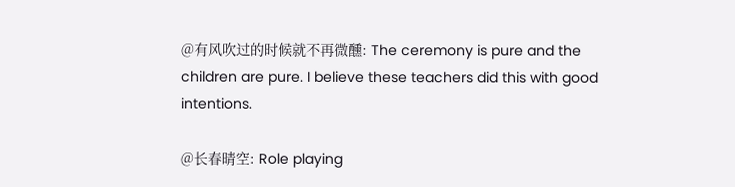@有风吹过的时候就不再微醺: The ceremony is pure and the children are pure. I believe these teachers did this with good intentions.

@长春晴空: Role playing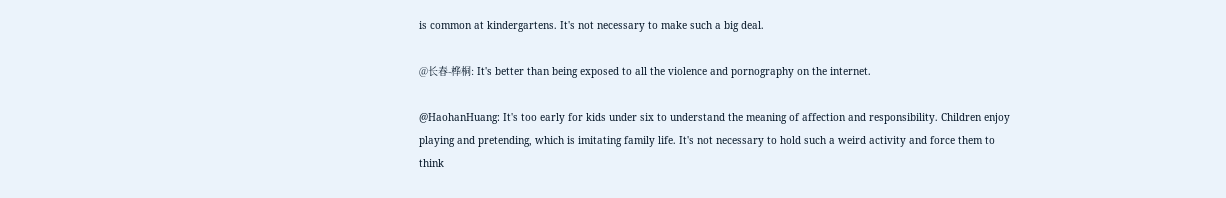is common at kindergartens. It's not necessary to make such a big deal.

@长春-桦桐: It's better than being exposed to all the violence and pornography on the internet.

@HaohanHuang: It's too early for kids under six to understand the meaning of affection and responsibility. Children enjoy playing and pretending, which is imitating family life. It's not necessary to hold such a weird activity and force them to think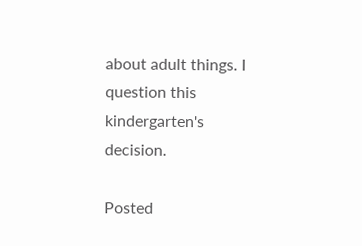about adult things. I question this kindergarten's decision.

Posted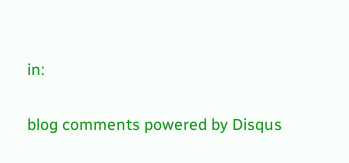in:

blog comments powered by Disqus